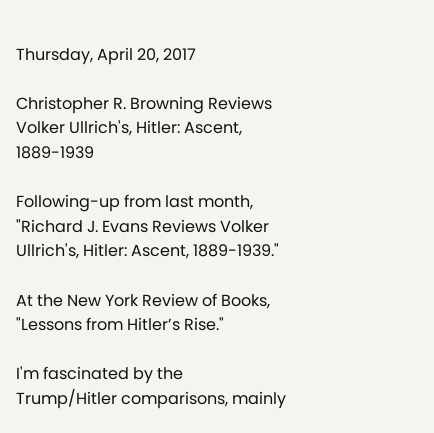Thursday, April 20, 2017

Christopher R. Browning Reviews Volker Ullrich's, Hitler: Ascent, 1889-1939

Following-up from last month, "Richard J. Evans Reviews Volker Ullrich's, Hitler: Ascent, 1889-1939."

At the New York Review of Books, "Lessons from Hitler’s Rise."

I'm fascinated by the Trump/Hitler comparisons, mainly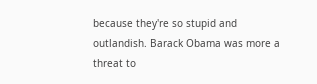because they're so stupid and outlandish. Barack Obama was more a threat to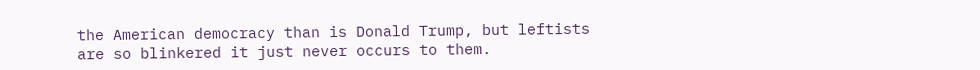the American democracy than is Donald Trump, but leftists are so blinkered it just never occurs to them.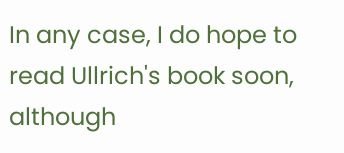In any case, I do hope to read Ullrich's book soon, although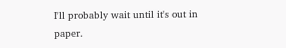I'll probably wait until it's out in paper.